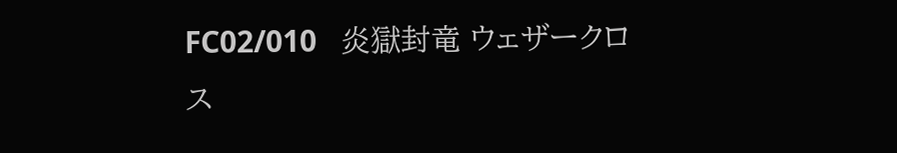FC02/010   炎獄封竜 ウェザークロス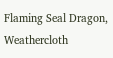Flaming Seal Dragon, Weathercloth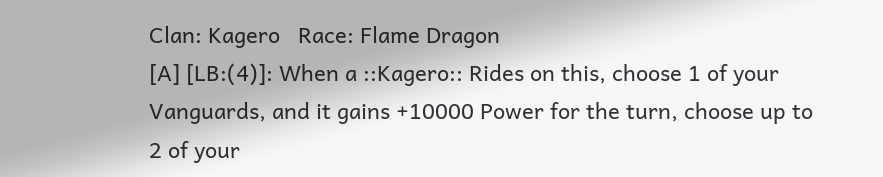Clan: Kagero   Race: Flame Dragon
[A] [LB:(4)]: When a ::Kagero:: Rides on this, choose 1 of your Vanguards, and it gains +10000 Power for the turn, choose up to 2 of your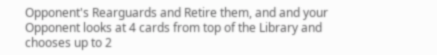Opponent's Rearguards and Retire them, and and your Opponent looks at 4 cards from top of the Library and chooses up to 2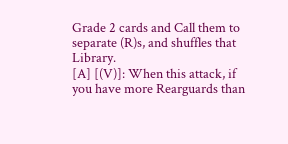Grade 2 cards and Call them to separate (R)s, and shuffles that Library.
[A] [(V)]: When this attack, if you have more Rearguards than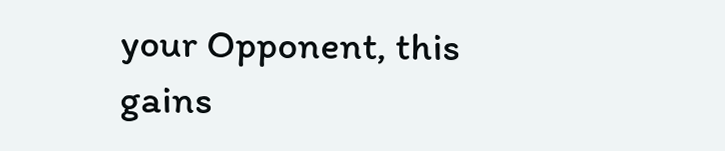your Opponent, this gains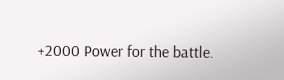+2000 Power for the battle.